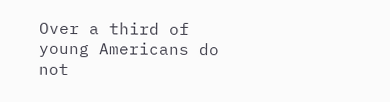Over a third of young Americans do not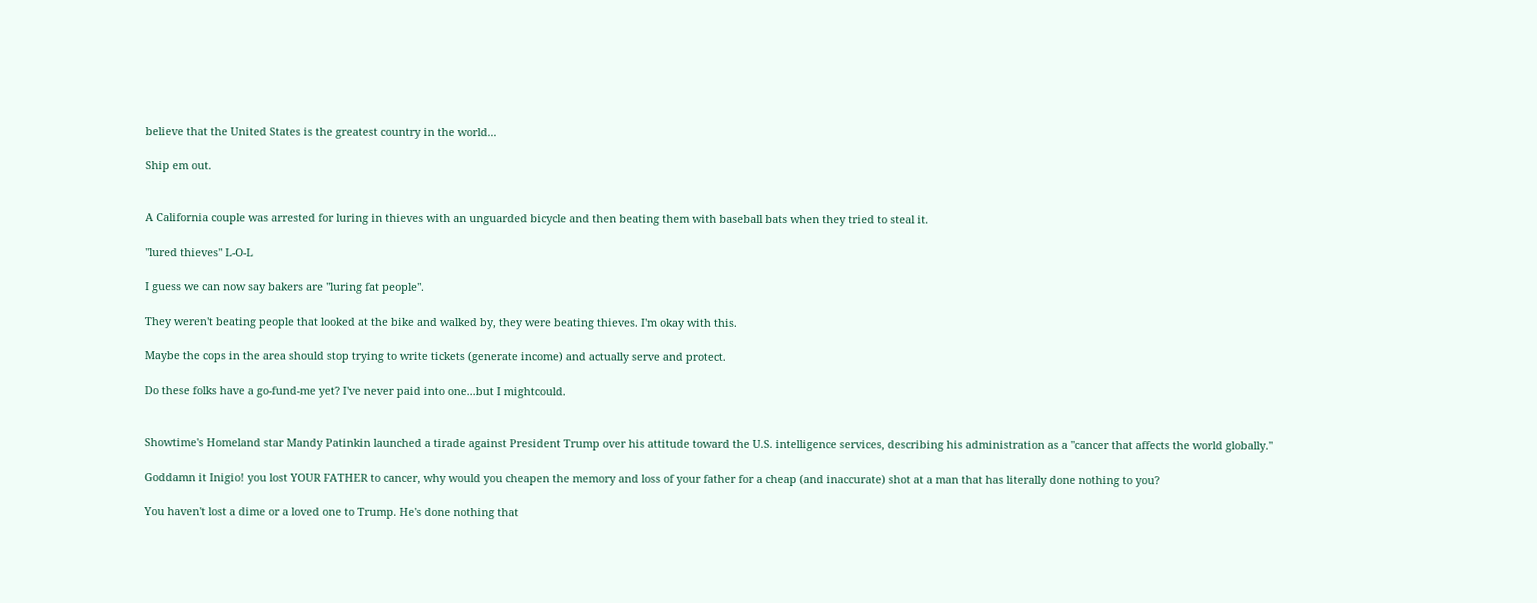believe that the United States is the greatest country in the world...

Ship em out.


A California couple was arrested for luring in thieves with an unguarded bicycle and then beating them with baseball bats when they tried to steal it.

"lured thieves" L-O-L

I guess we can now say bakers are "luring fat people".

They weren't beating people that looked at the bike and walked by, they were beating thieves. I'm okay with this.

Maybe the cops in the area should stop trying to write tickets (generate income) and actually serve and protect.

Do these folks have a go-fund-me yet? I've never paid into one...but I mightcould.


Showtime's Homeland star Mandy Patinkin launched a tirade against President Trump over his attitude toward the U.S. intelligence services, describing his administration as a "cancer that affects the world globally."

Goddamn it Inigio! you lost YOUR FATHER to cancer, why would you cheapen the memory and loss of your father for a cheap (and inaccurate) shot at a man that has literally done nothing to you?

You haven't lost a dime or a loved one to Trump. He's done nothing that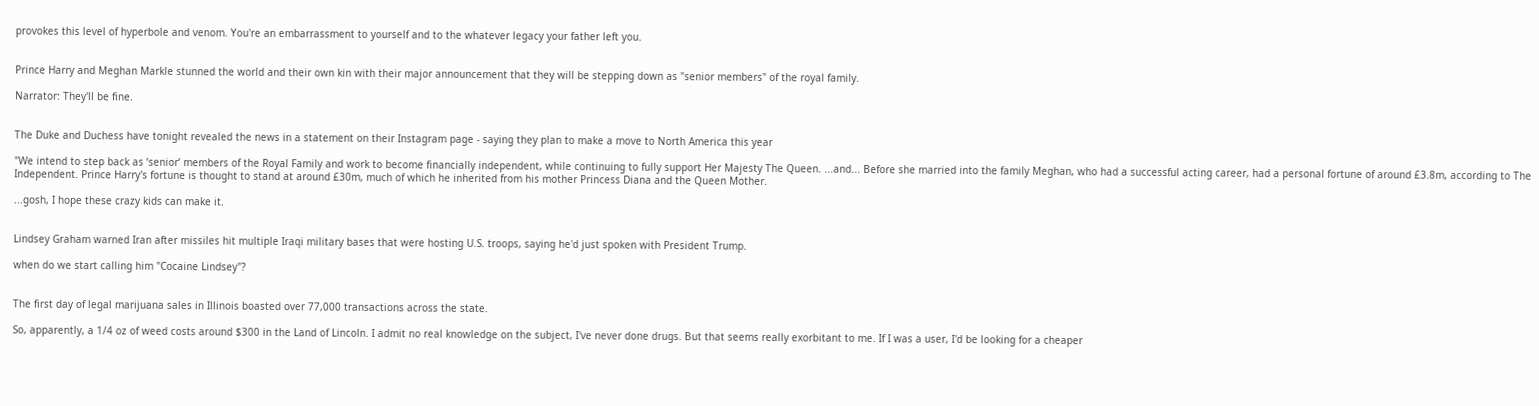provokes this level of hyperbole and venom. You're an embarrassment to yourself and to the whatever legacy your father left you.


Prince Harry and Meghan Markle stunned the world and their own kin with their major announcement that they will be stepping down as "senior members" of the royal family.

Narrator: They'll be fine.


The Duke and Duchess have tonight revealed the news in a statement on their Instagram page - saying they plan to make a move to North America this year

"We intend to step back as ‘senior’ members of the Royal Family and work to become financially independent, while continuing to fully support Her Majesty The Queen. ...and... Before she married into the family Meghan, who had a successful acting career, had a personal fortune of around £3.8m, according to The Independent. Prince Harry's fortune is thought to stand at around £30m, much of which he inherited from his mother Princess Diana and the Queen Mother.

...gosh, I hope these crazy kids can make it.


Lindsey Graham warned Iran after missiles hit multiple Iraqi military bases that were hosting U.S. troops, saying he'd just spoken with President Trump.

when do we start calling him "Cocaine Lindsey"?


The first day of legal marijuana sales in Illinois boasted over 77,000 transactions across the state.

So, apparently, a 1/4 oz of weed costs around $300 in the Land of Lincoln. I admit no real knowledge on the subject, I've never done drugs. But that seems really exorbitant to me. If I was a user, I'd be looking for a cheaper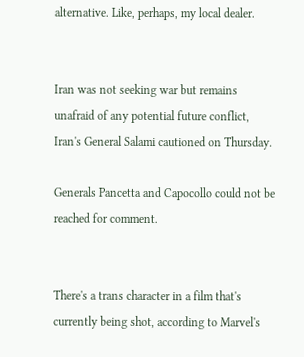alternative. Like, perhaps, my local dealer.


Iran was not seeking war but remains unafraid of any potential future conflict, Iran's General Salami cautioned on Thursday.

Generals Pancetta and Capocollo could not be reached for comment.


There's a trans character in a film that's currently being shot, according to Marvel's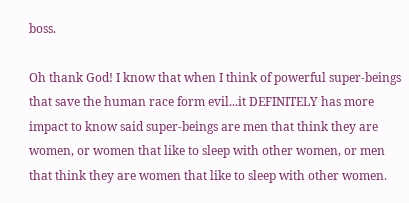boss.

Oh thank God! I know that when I think of powerful super-beings that save the human race form evil...it DEFINITELY has more impact to know said super-beings are men that think they are women, or women that like to sleep with other women, or men that think they are women that like to sleep with other women.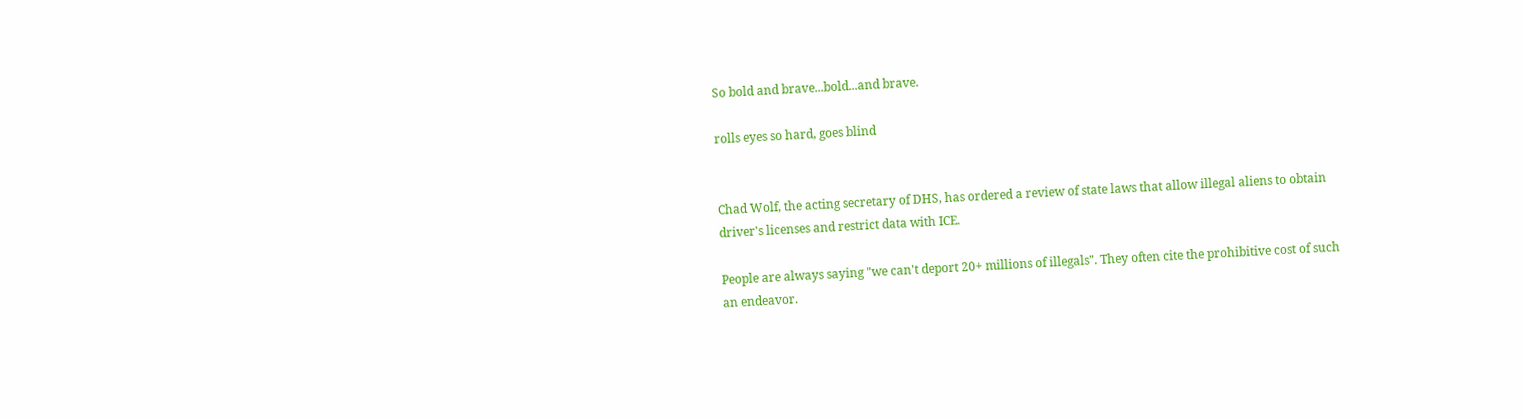So bold and brave...bold...and brave.

rolls eyes so hard, goes blind


Chad Wolf, the acting secretary of DHS, has ordered a review of state laws that allow illegal aliens to obtain driver's licenses and restrict data with ICE.

People are always saying "we can't deport 20+ millions of illegals". They often cite the prohibitive cost of such an endeavor.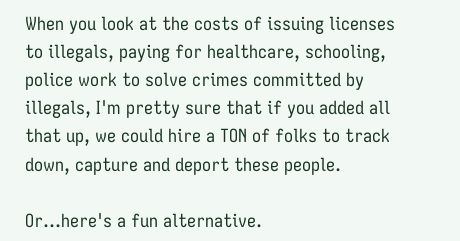When you look at the costs of issuing licenses to illegals, paying for healthcare, schooling, police work to solve crimes committed by illegals, I'm pretty sure that if you added all that up, we could hire a TON of folks to track down, capture and deport these people.

Or...here's a fun alternative.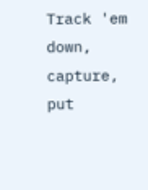Track 'em down, capture, put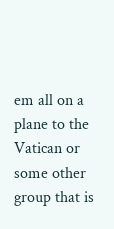em all on a plane to the Vatican or some other group that is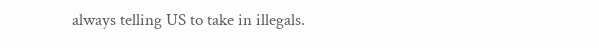always telling US to take in illegals.